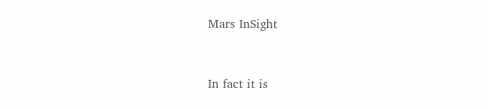Mars InSight


In fact it is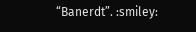“Banerdt”. :smiley: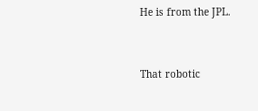He is from the JPL.


That robotic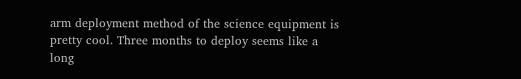arm deployment method of the science equipment is pretty cool. Three months to deploy seems like a long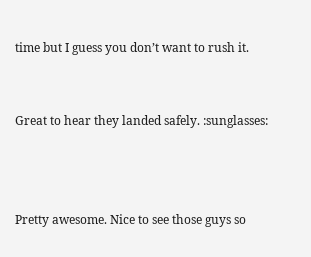time but I guess you don’t want to rush it.


Great to hear they landed safely. :sunglasses:



Pretty awesome. Nice to see those guys so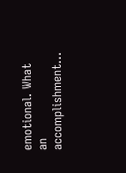emotional. What an accomplishment…